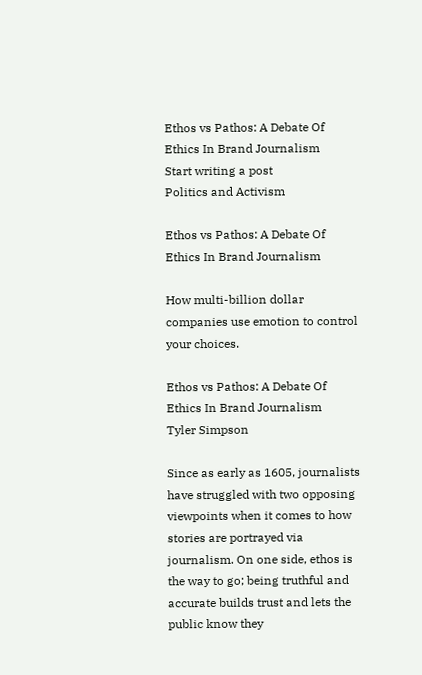Ethos vs Pathos: A Debate Of Ethics In Brand Journalism
Start writing a post
Politics and Activism

Ethos vs Pathos: A Debate Of Ethics In Brand Journalism

How multi-billion dollar companies use emotion to control your choices.

Ethos vs Pathos: A Debate Of Ethics In Brand Journalism
Tyler Simpson

Since as early as 1605, journalists have struggled with two opposing viewpoints when it comes to how stories are portrayed via journalism. On one side, ethos is the way to go; being truthful and accurate builds trust and lets the public know they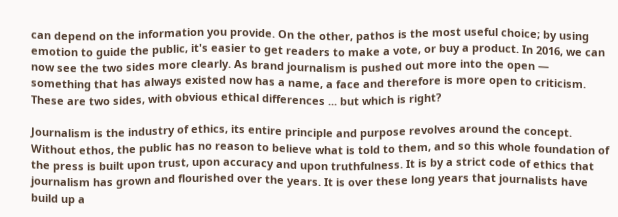can depend on the information you provide. On the other, pathos is the most useful choice; by using emotion to guide the public, it's easier to get readers to make a vote, or buy a product. In 2016, we can now see the two sides more clearly. As brand journalism is pushed out more into the open — something that has always existed now has a name, a face and therefore is more open to criticism. These are two sides, with obvious ethical differences ... but which is right?

Journalism is the industry of ethics, its entire principle and purpose revolves around the concept. Without ethos, the public has no reason to believe what is told to them, and so this whole foundation of the press is built upon trust, upon accuracy and upon truthfulness. It is by a strict code of ethics that journalism has grown and flourished over the years. It is over these long years that journalists have build up a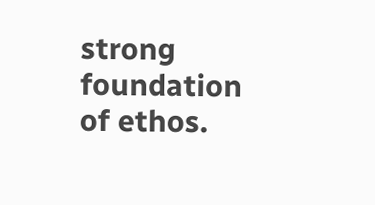strong foundation of ethos.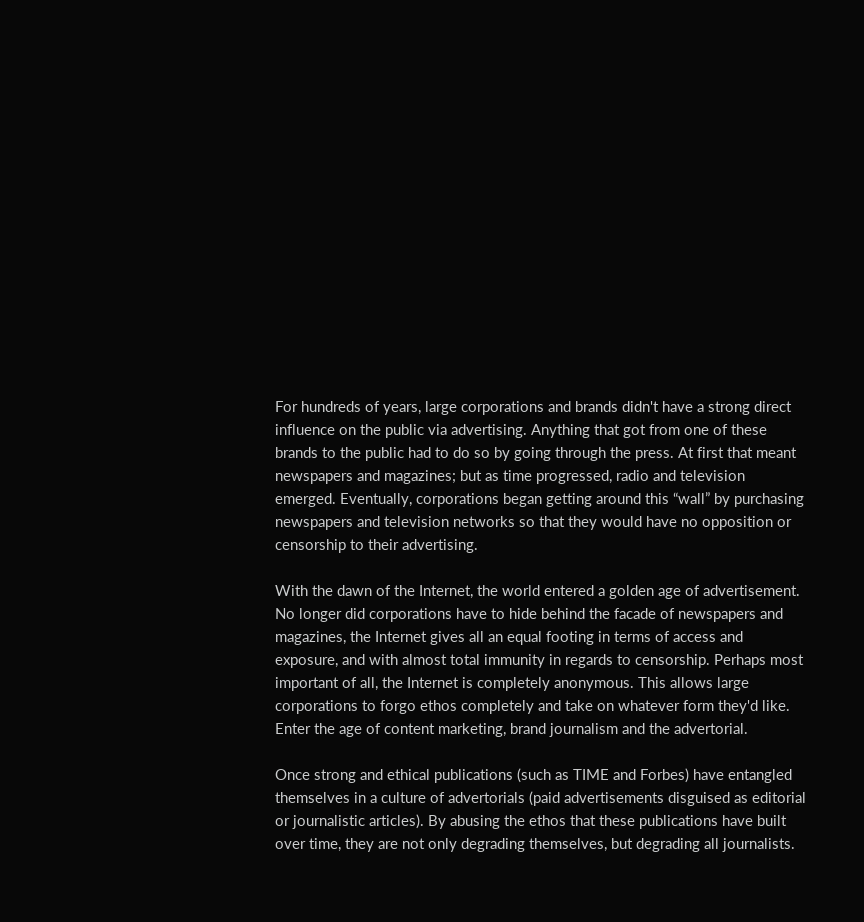For hundreds of years, large corporations and brands didn't have a strong direct influence on the public via advertising. Anything that got from one of these brands to the public had to do so by going through the press. At first that meant newspapers and magazines; but as time progressed, radio and television emerged. Eventually, corporations began getting around this “wall” by purchasing newspapers and television networks so that they would have no opposition or censorship to their advertising.

With the dawn of the Internet, the world entered a golden age of advertisement. No longer did corporations have to hide behind the facade of newspapers and magazines, the Internet gives all an equal footing in terms of access and exposure, and with almost total immunity in regards to censorship. Perhaps most important of all, the Internet is completely anonymous. This allows large corporations to forgo ethos completely and take on whatever form they'd like. Enter the age of content marketing, brand journalism and the advertorial.

Once strong and ethical publications (such as TIME and Forbes) have entangled themselves in a culture of advertorials (paid advertisements disguised as editorial or journalistic articles). By abusing the ethos that these publications have built over time, they are not only degrading themselves, but degrading all journalists.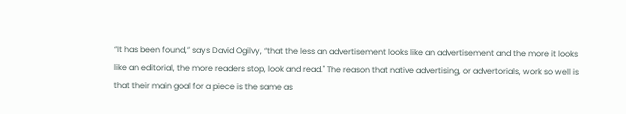“It has been found,” says David Ogilvy, “that the less an advertisement looks like an advertisement and the more it looks like an editorial, the more readers stop, look and read." The reason that native advertising, or advertorials, work so well is that their main goal for a piece is the same as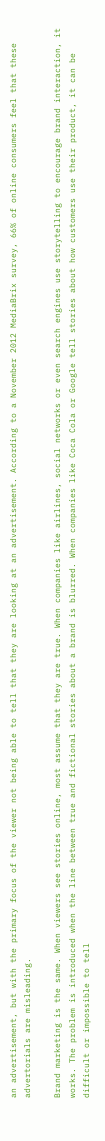an advertisement, but with the primary focus of the viewer not being able to tell that they are looking at an advertisement. According to a November 2012 MediaBrix survey, 66% of online consumers feel that these advertorials are misleading.

Brand marketing is the same. When viewers see stories online, most assume that they are true. When companies like airlines, social networks or even search engines use storytelling to encourage brand interaction, it works. The problem is introduced when the line between true and fictional stories about a brand is blurred. When companies like Coca Cola or Google tell stories about how customers use their product, it can be difficult or impossible to tell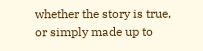whether the story is true, or simply made up to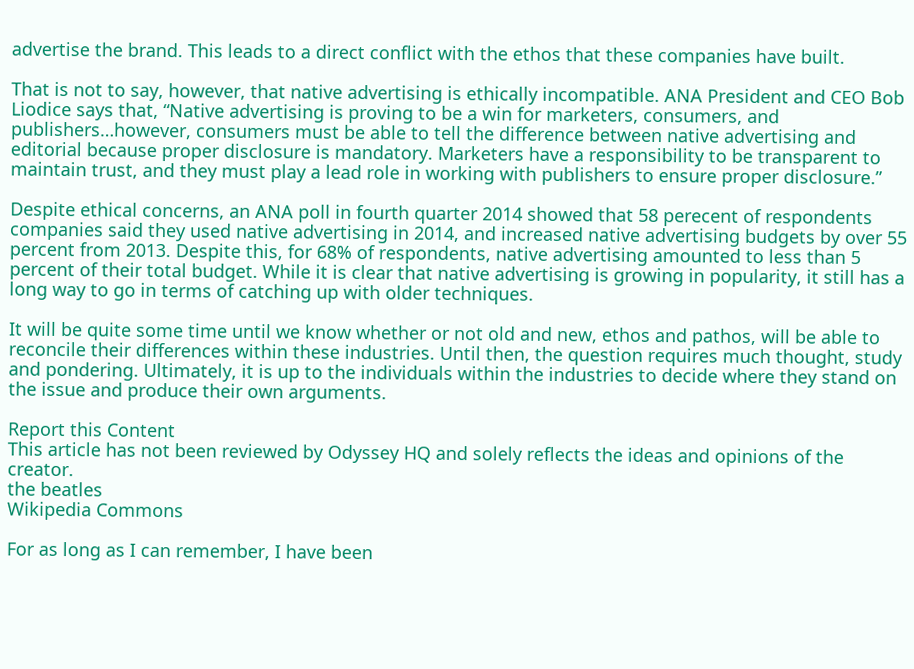advertise the brand. This leads to a direct conflict with the ethos that these companies have built.

That is not to say, however, that native advertising is ethically incompatible. ANA President and CEO Bob Liodice says that, “Native advertising is proving to be a win for marketers, consumers, and publishers…however, consumers must be able to tell the difference between native advertising and editorial because proper disclosure is mandatory. Marketers have a responsibility to be transparent to maintain trust, and they must play a lead role in working with publishers to ensure proper disclosure.”

Despite ethical concerns, an ANA poll in fourth quarter 2014 showed that 58 perecent of respondents companies said they used native advertising in 2014, and increased native advertising budgets by over 55 percent from 2013. Despite this, for 68% of respondents, native advertising amounted to less than 5 percent of their total budget. While it is clear that native advertising is growing in popularity, it still has a long way to go in terms of catching up with older techniques.

It will be quite some time until we know whether or not old and new, ethos and pathos, will be able to reconcile their differences within these industries. Until then, the question requires much thought, study and pondering. Ultimately, it is up to the individuals within the industries to decide where they stand on the issue and produce their own arguments.

Report this Content
This article has not been reviewed by Odyssey HQ and solely reflects the ideas and opinions of the creator.
the beatles
Wikipedia Commons

For as long as I can remember, I have been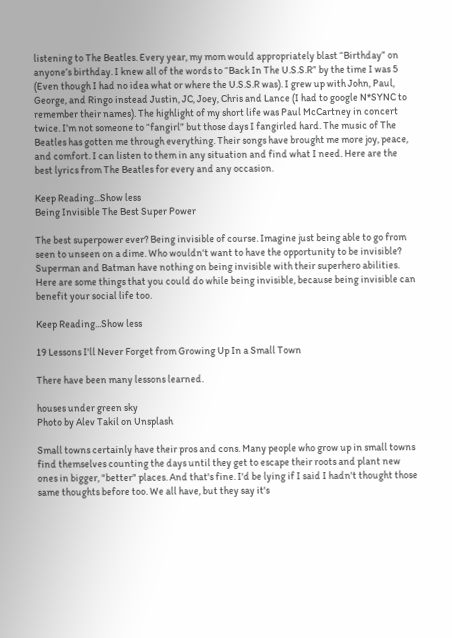listening to The Beatles. Every year, my mom would appropriately blast “Birthday” on anyone’s birthday. I knew all of the words to “Back In The U.S.S.R” by the time I was 5 (Even though I had no idea what or where the U.S.S.R was). I grew up with John, Paul, George, and Ringo instead Justin, JC, Joey, Chris and Lance (I had to google N*SYNC to remember their names). The highlight of my short life was Paul McCartney in concert twice. I’m not someone to “fangirl” but those days I fangirled hard. The music of The Beatles has gotten me through everything. Their songs have brought me more joy, peace, and comfort. I can listen to them in any situation and find what I need. Here are the best lyrics from The Beatles for every and any occasion.

Keep Reading...Show less
Being Invisible The Best Super Power

The best superpower ever? Being invisible of course. Imagine just being able to go from seen to unseen on a dime. Who wouldn't want to have the opportunity to be invisible? Superman and Batman have nothing on being invisible with their superhero abilities. Here are some things that you could do while being invisible, because being invisible can benefit your social life too.

Keep Reading...Show less

19 Lessons I'll Never Forget from Growing Up In a Small Town

There have been many lessons learned.

houses under green sky
Photo by Alev Takil on Unsplash

Small towns certainly have their pros and cons. Many people who grow up in small towns find themselves counting the days until they get to escape their roots and plant new ones in bigger, "better" places. And that's fine. I'd be lying if I said I hadn't thought those same thoughts before too. We all have, but they say it's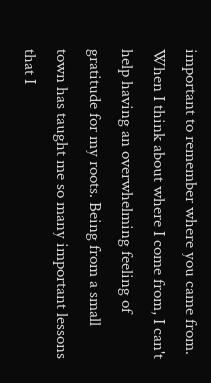important to remember where you came from. When I think about where I come from, I can't help having an overwhelming feeling of gratitude for my roots. Being from a small town has taught me so many important lessons that I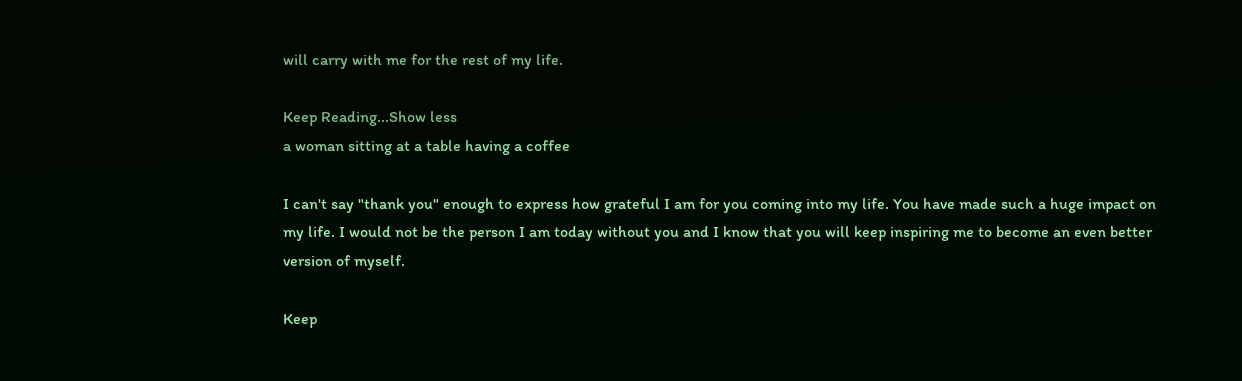will carry with me for the rest of my life.

Keep Reading...Show less
a woman sitting at a table having a coffee

I can't say "thank you" enough to express how grateful I am for you coming into my life. You have made such a huge impact on my life. I would not be the person I am today without you and I know that you will keep inspiring me to become an even better version of myself.

Keep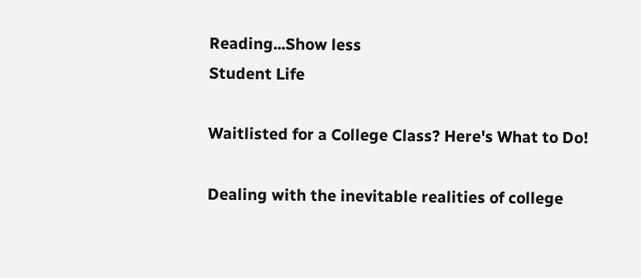Reading...Show less
Student Life

Waitlisted for a College Class? Here's What to Do!

Dealing with the inevitable realities of college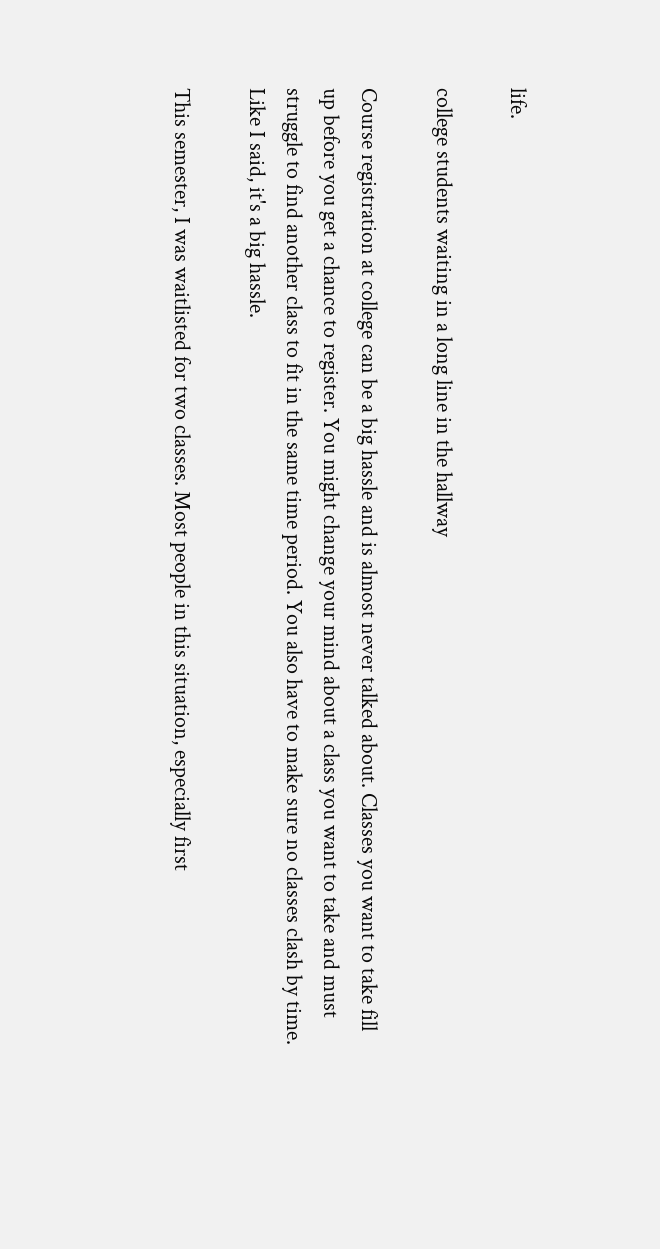life.

college students waiting in a long line in the hallway

Course registration at college can be a big hassle and is almost never talked about. Classes you want to take fill up before you get a chance to register. You might change your mind about a class you want to take and must struggle to find another class to fit in the same time period. You also have to make sure no classes clash by time. Like I said, it's a big hassle.

This semester, I was waitlisted for two classes. Most people in this situation, especially first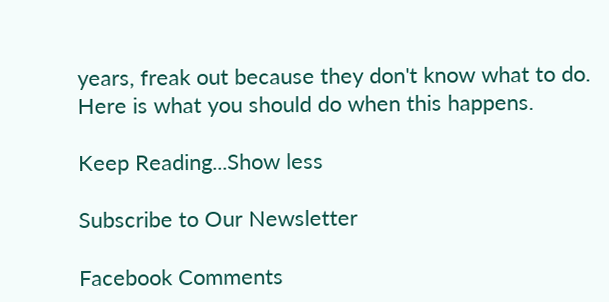years, freak out because they don't know what to do. Here is what you should do when this happens.

Keep Reading...Show less

Subscribe to Our Newsletter

Facebook Comments